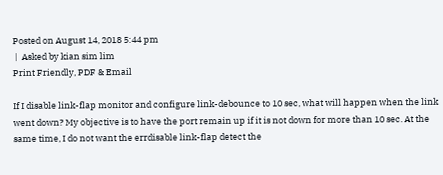Posted on August 14, 2018 5:44 pm
 |  Asked by kian sim lim
Print Friendly, PDF & Email

If I disable link-flap monitor and configure link-debounce to 10 sec, what will happen when the link went down? My objective is to have the port remain up if it is not down for more than 10 sec. At the same time, I do not want the errdisable link-flap detect the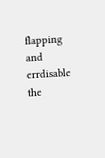flapping and errdisable the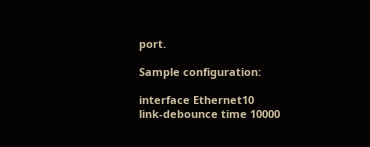port.

Sample configuration:

interface Ethernet10
link-debounce time 10000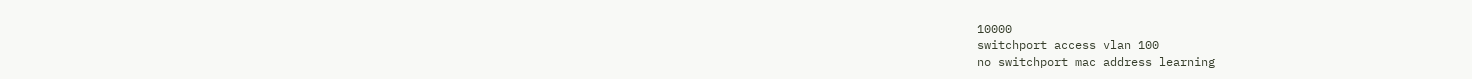10000
switchport access vlan 100
no switchport mac address learning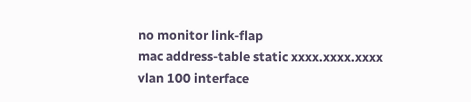no monitor link-flap
mac address-table static xxxx.xxxx.xxxx vlan 100 interface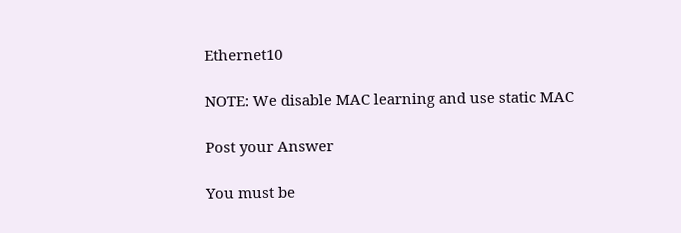Ethernet10

NOTE: We disable MAC learning and use static MAC

Post your Answer

You must be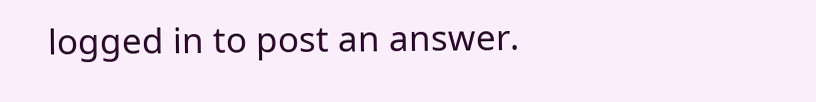logged in to post an answer.